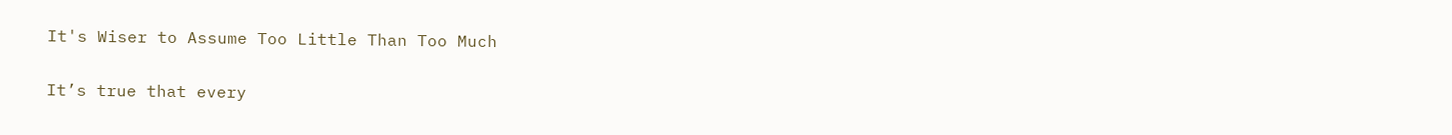It's Wiser to Assume Too Little Than Too Much

It’s true that every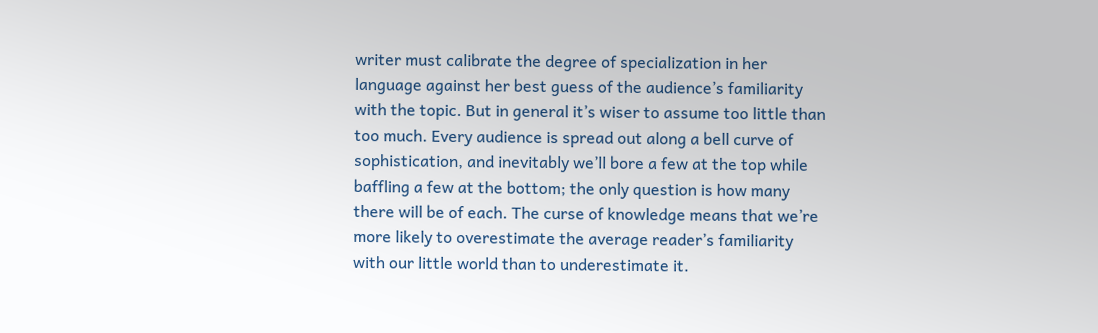writer must calibrate the degree of specialization in her language against her best guess of the audience’s familiarity with the topic. But in general it’s wiser to assume too little than too much. Every audience is spread out along a bell curve of sophistication, and inevitably we’ll bore a few at the top while baffling a few at the bottom; the only question is how many there will be of each. The curse of knowledge means that we’re more likely to overestimate the average reader’s familiarity with our little world than to underestimate it.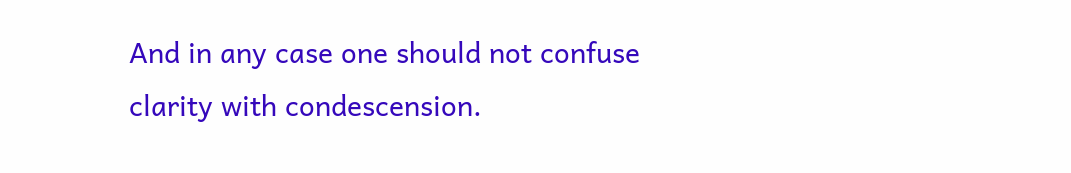And in any case one should not confuse clarity with condescension.